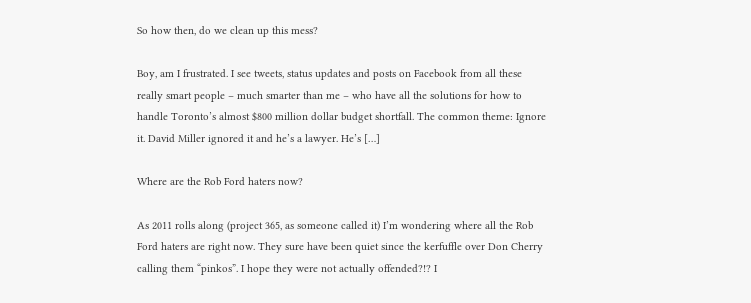So how then, do we clean up this mess?

Boy, am I frustrated. I see tweets, status updates and posts on Facebook from all these really smart people – much smarter than me – who have all the solutions for how to handle Toronto’s almost $800 million dollar budget shortfall. The common theme: Ignore it. David Miller ignored it and he’s a lawyer. He’s […]

Where are the Rob Ford haters now?

As 2011 rolls along (project 365, as someone called it) I’m wondering where all the Rob Ford haters are right now. They sure have been quiet since the kerfuffle over Don Cherry calling them “pinkos”. I hope they were not actually offended?!? I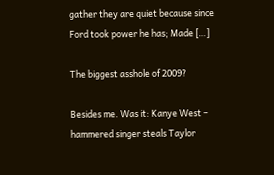gather they are quiet because since Ford took power he has; Made […]

The biggest asshole of 2009?

Besides me. Was it: Kanye West – hammered singer steals Taylor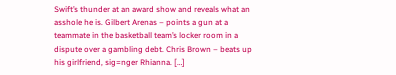Swift’s thunder at an award show and reveals what an asshole he is. Gilbert Arenas – points a gun at a teammate in the basketball team’s locker room in a dispute over a gambling debt. Chris Brown – beats up his girlfriend, sig=nger Rhianna. […]